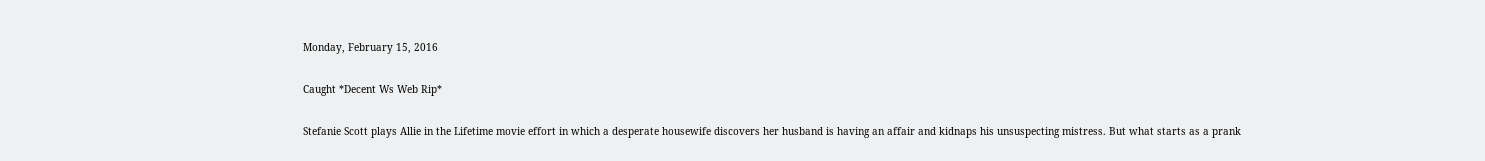Monday, February 15, 2016

Caught *Decent Ws Web Rip*

Stefanie Scott plays Allie in the Lifetime movie effort in which a desperate housewife discovers her husband is having an affair and kidnaps his unsuspecting mistress. But what starts as a prank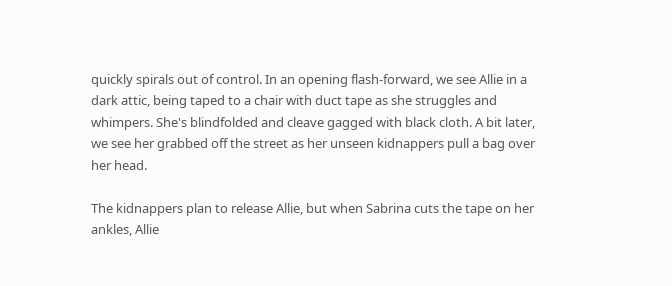quickly spirals out of control. In an opening flash-forward, we see Allie in a dark attic, being taped to a chair with duct tape as she struggles and whimpers. She's blindfolded and cleave gagged with black cloth. A bit later, we see her grabbed off the street as her unseen kidnappers pull a bag over her head.

The kidnappers plan to release Allie, but when Sabrina cuts the tape on her ankles, Allie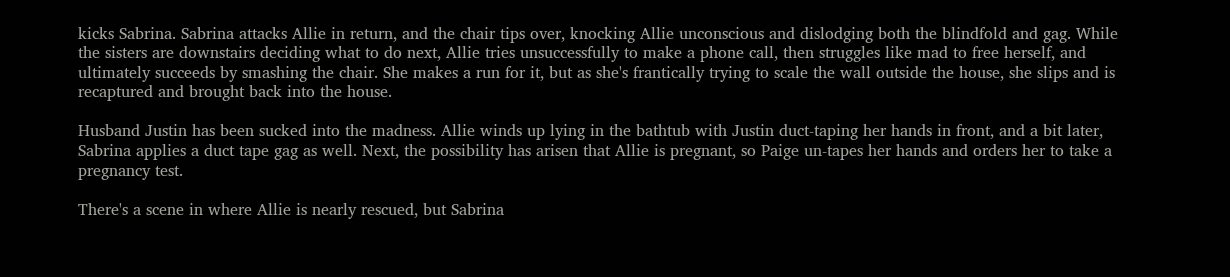kicks Sabrina. Sabrina attacks Allie in return, and the chair tips over, knocking Allie unconscious and dislodging both the blindfold and gag. While the sisters are downstairs deciding what to do next, Allie tries unsuccessfully to make a phone call, then struggles like mad to free herself, and ultimately succeeds by smashing the chair. She makes a run for it, but as she's frantically trying to scale the wall outside the house, she slips and is recaptured and brought back into the house.

Husband Justin has been sucked into the madness. Allie winds up lying in the bathtub with Justin duct-taping her hands in front, and a bit later, Sabrina applies a duct tape gag as well. Next, the possibility has arisen that Allie is pregnant, so Paige un-tapes her hands and orders her to take a pregnancy test.

There's a scene in where Allie is nearly rescued, but Sabrina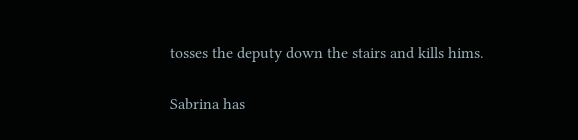tosses the deputy down the stairs and kills hims.

Sabrina has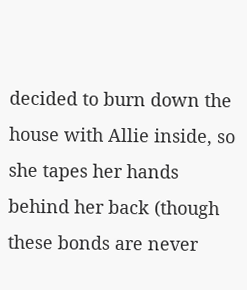decided to burn down the house with Allie inside, so she tapes her hands behind her back (though these bonds are never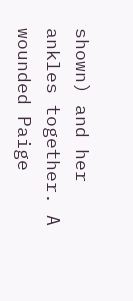shown) and her ankles together. A wounded Paige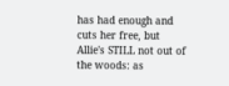has had enough and cuts her free, but Allie's STILL not out of the woods: as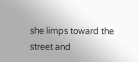she limps toward the street and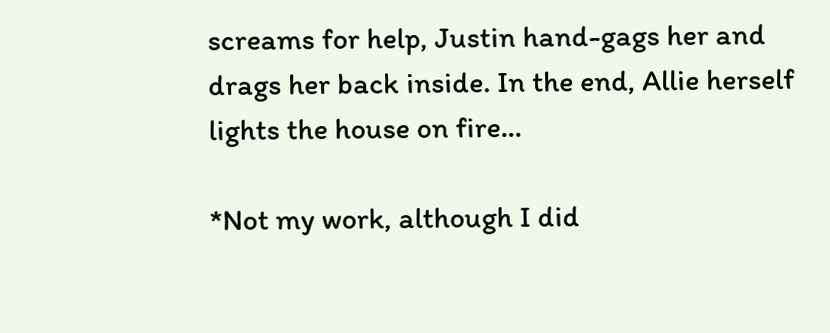screams for help, Justin hand-gags her and drags her back inside. In the end, Allie herself lights the house on fire...

*Not my work, although I did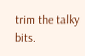trim the talky bits.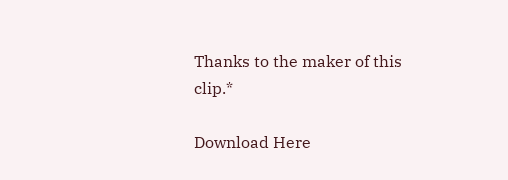Thanks to the maker of this clip.*

Download Here